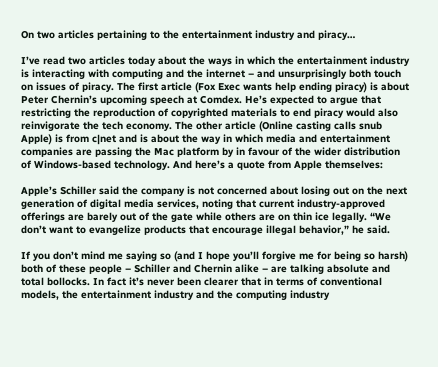On two articles pertaining to the entertainment industry and piracy…

I’ve read two articles today about the ways in which the entertainment industry is interacting with computing and the internet – and unsurprisingly both touch on issues of piracy. The first article (Fox Exec wants help ending piracy) is about Peter Chernin’s upcoming speech at Comdex. He’s expected to argue that restricting the reproduction of copyrighted materials to end piracy would also reinvigorate the tech economy. The other article (Online casting calls snub Apple) is from c|net and is about the way in which media and entertainment companies are passing the Mac platform by in favour of the wider distribution of Windows-based technology. And here’s a quote from Apple themselves:

Apple’s Schiller said the company is not concerned about losing out on the next generation of digital media services, noting that current industry-approved offerings are barely out of the gate while others are on thin ice legally. “We don’t want to evangelize products that encourage illegal behavior,” he said.

If you don’t mind me saying so (and I hope you’ll forgive me for being so harsh) both of these people – Schiller and Chernin alike – are talking absolute and total bollocks. In fact it’s never been clearer that in terms of conventional models, the entertainment industry and the computing industry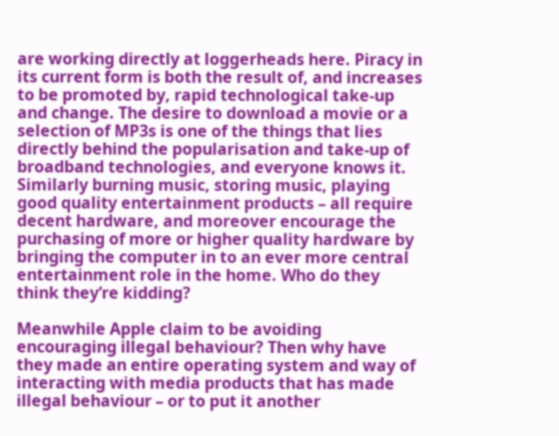are working directly at loggerheads here. Piracy in its current form is both the result of, and increases to be promoted by, rapid technological take-up and change. The desire to download a movie or a selection of MP3s is one of the things that lies directly behind the popularisation and take-up of broadband technologies, and everyone knows it. Similarly burning music, storing music, playing good quality entertainment products – all require decent hardware, and moreover encourage the purchasing of more or higher quality hardware by bringing the computer in to an ever more central entertainment role in the home. Who do they think they’re kidding?

Meanwhile Apple claim to be avoiding encouraging illegal behaviour? Then why have they made an entire operating system and way of interacting with media products that has made illegal behaviour – or to put it another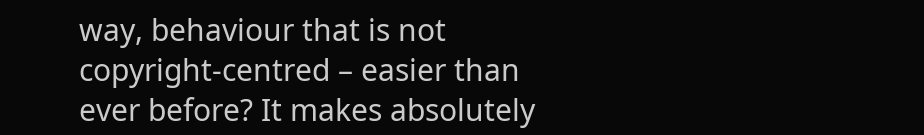way, behaviour that is not copyright-centred – easier than ever before? It makes absolutely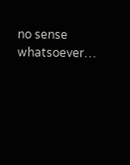no sense whatsoever…